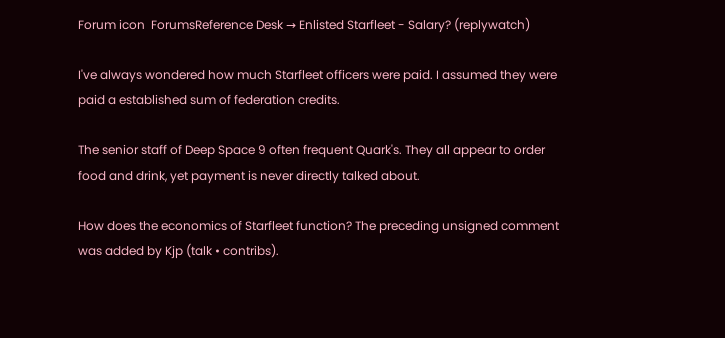Forum icon  ForumsReference Desk → Enlisted Starfleet - Salary? (replywatch)

I've always wondered how much Starfleet officers were paid. I assumed they were paid a established sum of federation credits.

The senior staff of Deep Space 9 often frequent Quark's. They all appear to order food and drink, yet payment is never directly talked about.

How does the economics of Starfleet function? The preceding unsigned comment was added by Kjp (talk • contribs).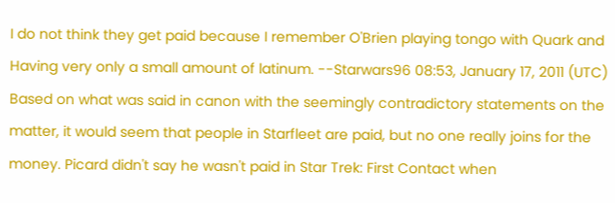I do not think they get paid because I remember O'Brien playing tongo with Quark and Having very only a small amount of latinum. --Starwars96 08:53, January 17, 2011 (UTC)
Based on what was said in canon with the seemingly contradictory statements on the matter, it would seem that people in Starfleet are paid, but no one really joins for the money. Picard didn't say he wasn't paid in Star Trek: First Contact when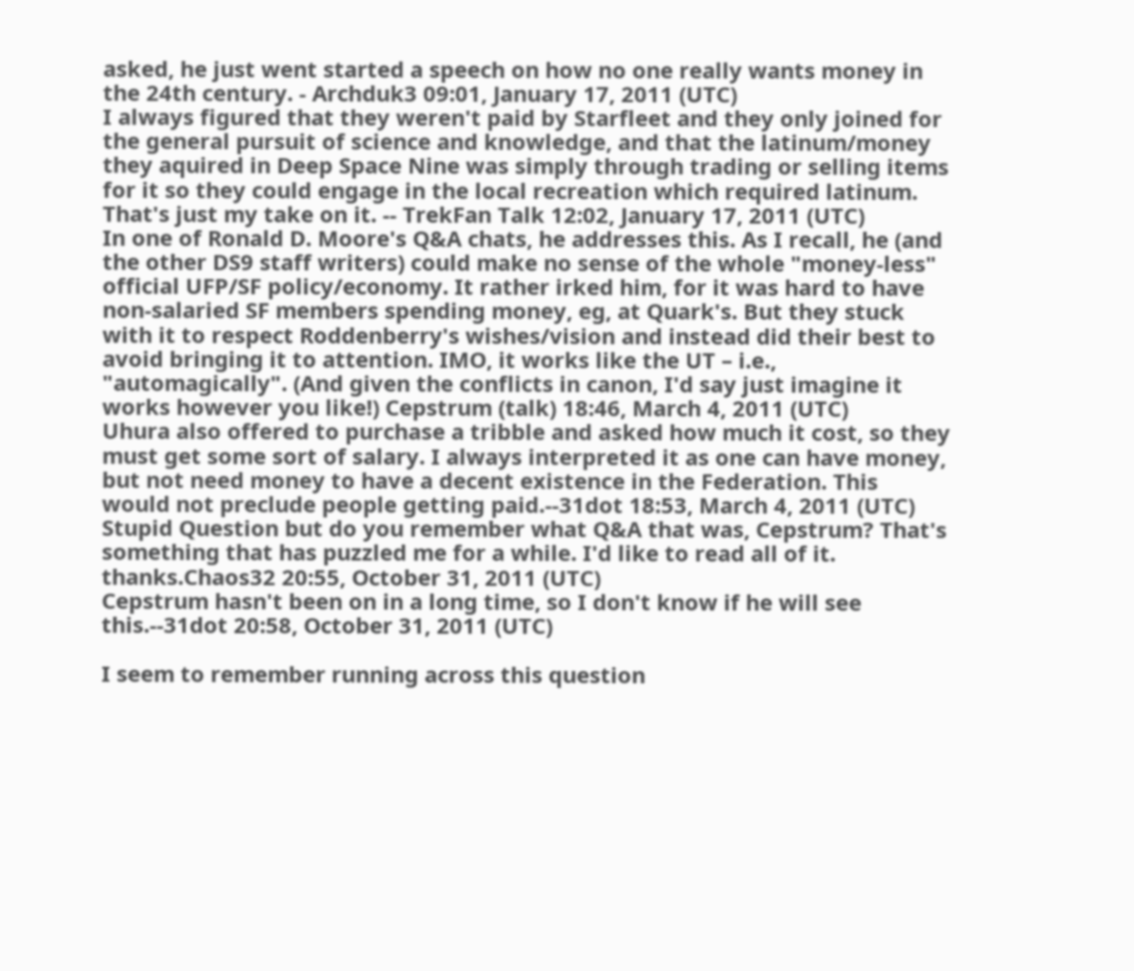asked, he just went started a speech on how no one really wants money in the 24th century. - Archduk3 09:01, January 17, 2011 (UTC)
I always figured that they weren't paid by Starfleet and they only joined for the general pursuit of science and knowledge, and that the latinum/money they aquired in Deep Space Nine was simply through trading or selling items for it so they could engage in the local recreation which required latinum. That's just my take on it. -- TrekFan Talk 12:02, January 17, 2011 (UTC)
In one of Ronald D. Moore's Q&A chats, he addresses this. As I recall, he (and the other DS9 staff writers) could make no sense of the whole "money-less" official UFP/SF policy/economy. It rather irked him, for it was hard to have non-salaried SF members spending money, eg, at Quark's. But they stuck with it to respect Roddenberry's wishes/vision and instead did their best to avoid bringing it to attention. IMO, it works like the UT – i.e., "automagically". (And given the conflicts in canon, I'd say just imagine it works however you like!) Cepstrum (talk) 18:46, March 4, 2011 (UTC)
Uhura also offered to purchase a tribble and asked how much it cost, so they must get some sort of salary. I always interpreted it as one can have money, but not need money to have a decent existence in the Federation. This would not preclude people getting paid.--31dot 18:53, March 4, 2011 (UTC)
Stupid Question but do you remember what Q&A that was, Cepstrum? That's something that has puzzled me for a while. I'd like to read all of it. thanks.Chaos32 20:55, October 31, 2011 (UTC)
Cepstrum hasn't been on in a long time, so I don't know if he will see this.--31dot 20:58, October 31, 2011 (UTC)

I seem to remember running across this question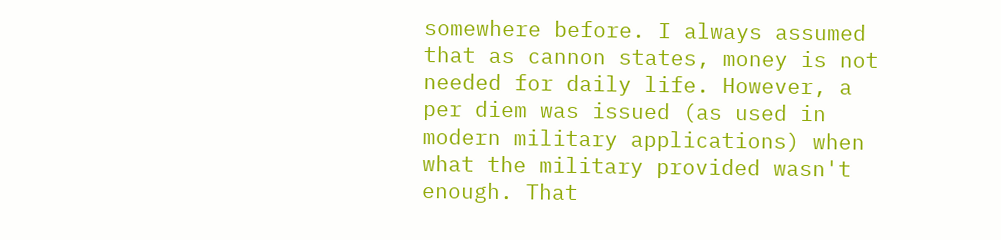somewhere before. I always assumed that as cannon states, money is not needed for daily life. However, a per diem was issued (as used in modern military applications) when what the military provided wasn't enough. That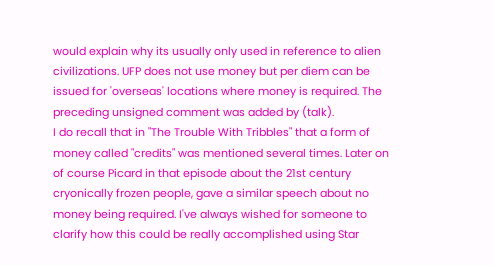would explain why its usually only used in reference to alien civilizations. UFP does not use money but per diem can be issued for 'overseas' locations where money is required. The preceding unsigned comment was added by (talk).
I do recall that in "The Trouble With Tribbles" that a form of money called "credits" was mentioned several times. Later on of course Picard in that episode about the 21st century cryonically frozen people, gave a similar speech about no money being required. I've always wished for someone to clarify how this could be really accomplished using Star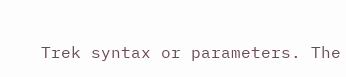Trek syntax or parameters. The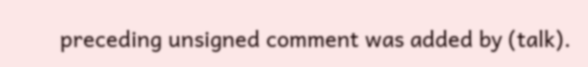preceding unsigned comment was added by (talk).